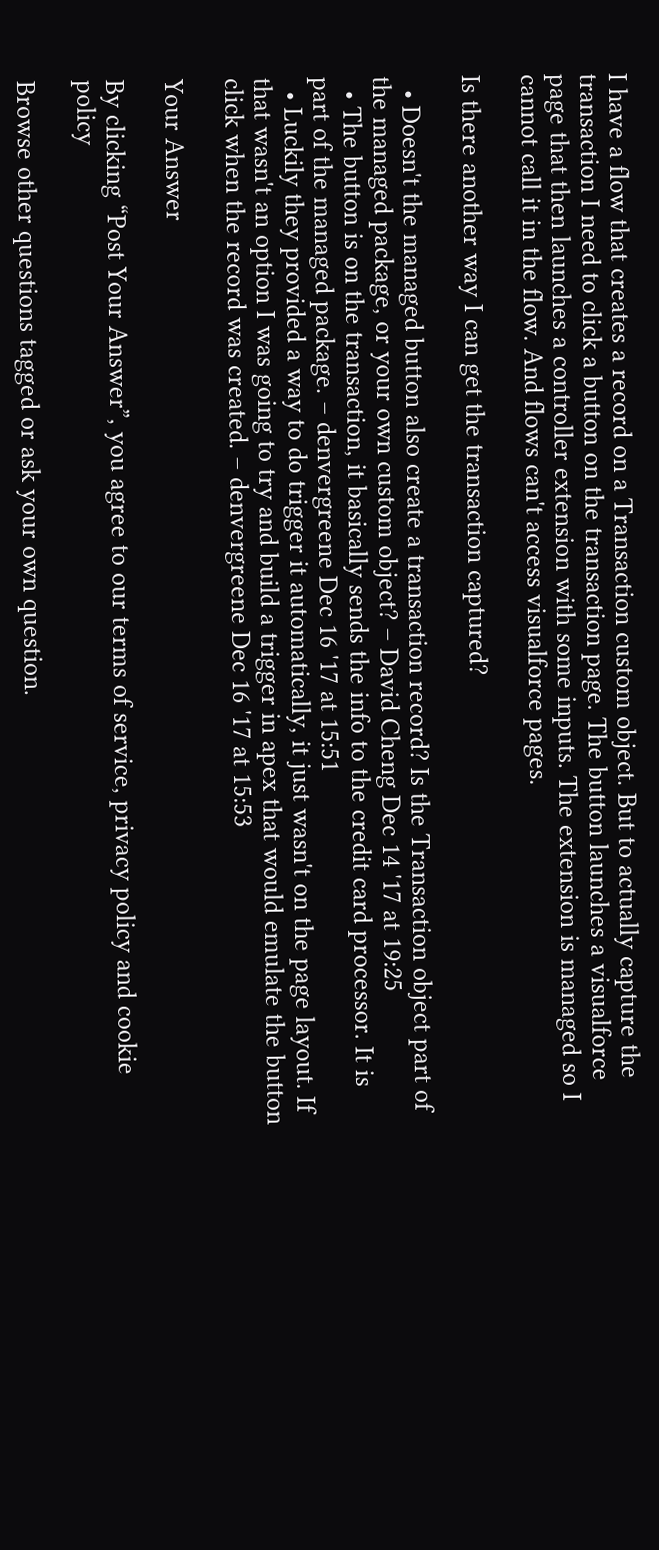I have a flow that creates a record on a Transaction custom object. But to actually capture the transaction I need to click a button on the transaction page. The button launches a visualforce page that then launches a controller extension with some inputs. The extension is managed so I cannot call it in the flow. And flows can't access visualforce pages.

Is there another way I can get the transaction captured?

  • Doesn't the managed button also create a transaction record? Is the Transaction object part of the managed package, or your own custom object? – David Cheng Dec 14 '17 at 19:25
  • The button is on the transaction, it basically sends the info to the credit card processor. It is part of the managed package. – denvergreene Dec 16 '17 at 15:51
  • Luckily they provided a way to do trigger it automatically, it just wasn't on the page layout. If that wasn't an option I was going to try and build a trigger in apex that would emulate the button click when the record was created. – denvergreene Dec 16 '17 at 15:53

Your Answer

By clicking “Post Your Answer”, you agree to our terms of service, privacy policy and cookie policy

Browse other questions tagged or ask your own question.